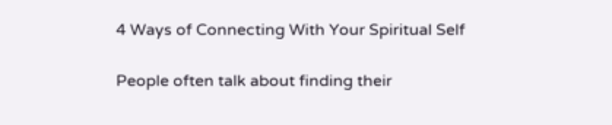4 Ways of Connecting With Your Spiritual Self

People often talk about finding their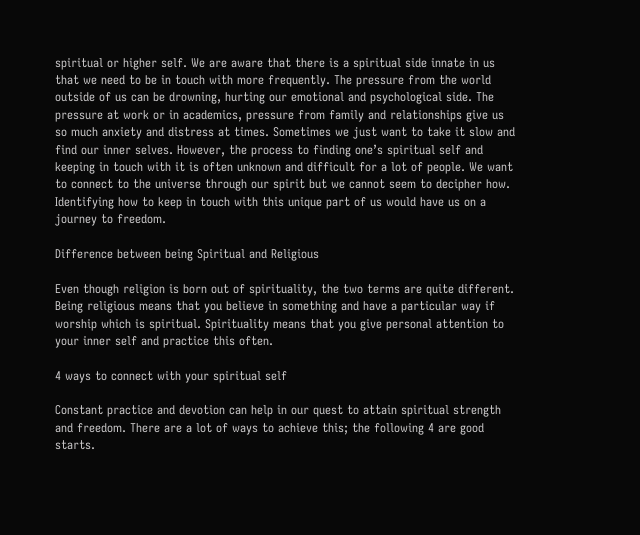spiritual or higher self. We are aware that there is a spiritual side innate in us that we need to be in touch with more frequently. The pressure from the world outside of us can be drowning, hurting our emotional and psychological side. The pressure at work or in academics, pressure from family and relationships give us so much anxiety and distress at times. Sometimes we just want to take it slow and find our inner selves. However, the process to finding one’s spiritual self and keeping in touch with it is often unknown and difficult for a lot of people. We want to connect to the universe through our spirit but we cannot seem to decipher how. Identifying how to keep in touch with this unique part of us would have us on a journey to freedom.

Difference between being Spiritual and Religious

Even though religion is born out of spirituality, the two terms are quite different. Being religious means that you believe in something and have a particular way if worship which is spiritual. Spirituality means that you give personal attention to your inner self and practice this often.

4 ways to connect with your spiritual self

Constant practice and devotion can help in our quest to attain spiritual strength and freedom. There are a lot of ways to achieve this; the following 4 are good starts.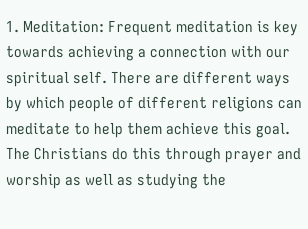1. Meditation: Frequent meditation is key towards achieving a connection with our spiritual self. There are different ways by which people of different religions can meditate to help them achieve this goal. The Christians do this through prayer and worship as well as studying the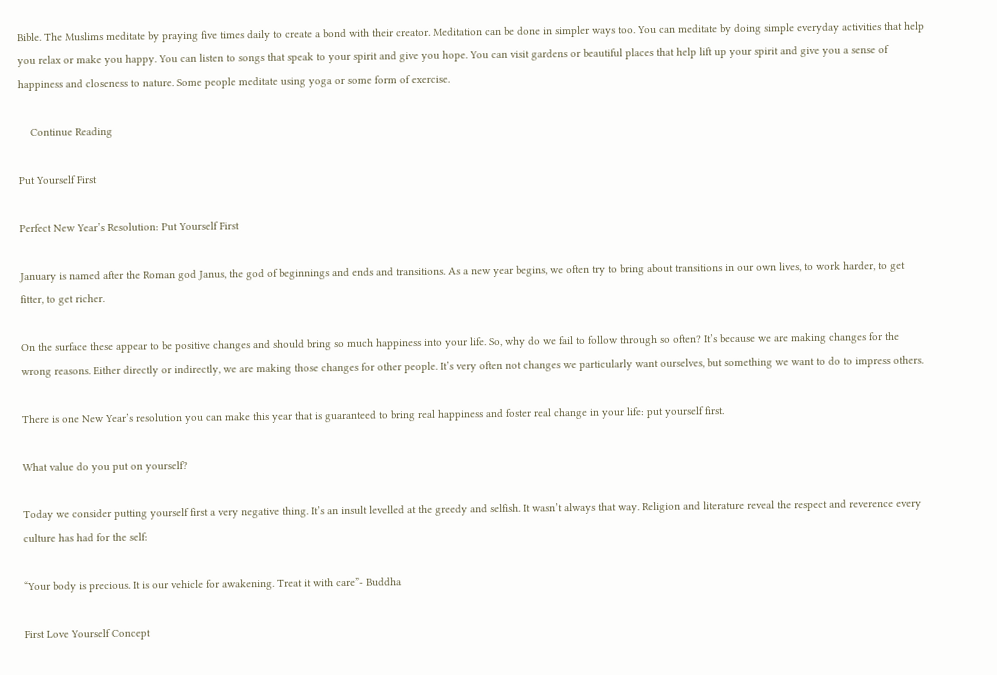Bible. The Muslims meditate by praying five times daily to create a bond with their creator. Meditation can be done in simpler ways too. You can meditate by doing simple everyday activities that help you relax or make you happy. You can listen to songs that speak to your spirit and give you hope. You can visit gardens or beautiful places that help lift up your spirit and give you a sense of happiness and closeness to nature. Some people meditate using yoga or some form of exercise.

    Continue Reading

Put Yourself First

Perfect New Year’s Resolution: Put Yourself First

January is named after the Roman god Janus, the god of beginnings and ends and transitions. As a new year begins, we often try to bring about transitions in our own lives, to work harder, to get fitter, to get richer.

On the surface these appear to be positive changes and should bring so much happiness into your life. So, why do we fail to follow through so often? It’s because we are making changes for the wrong reasons. Either directly or indirectly, we are making those changes for other people. It’s very often not changes we particularly want ourselves, but something we want to do to impress others.

There is one New Year’s resolution you can make this year that is guaranteed to bring real happiness and foster real change in your life: put yourself first.

What value do you put on yourself?

Today we consider putting yourself first a very negative thing. It’s an insult levelled at the greedy and selfish. It wasn’t always that way. Religion and literature reveal the respect and reverence every culture has had for the self:

“Your body is precious. It is our vehicle for awakening. Treat it with care”- Buddha

First Love Yourself Concept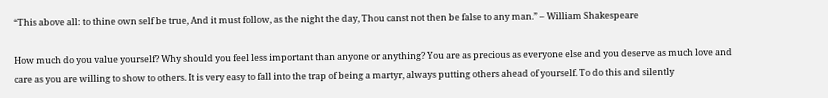“This above all: to thine own self be true, And it must follow, as the night the day, Thou canst not then be false to any man.” – William Shakespeare

How much do you value yourself? Why should you feel less important than anyone or anything? You are as precious as everyone else and you deserve as much love and care as you are willing to show to others. It is very easy to fall into the trap of being a martyr, always putting others ahead of yourself. To do this and silently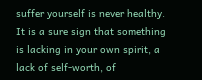suffer yourself is never healthy. It is a sure sign that something is lacking in your own spirit, a lack of self-worth, of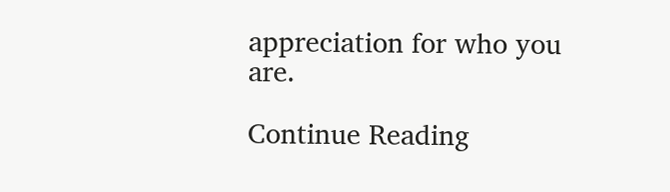appreciation for who you are.

Continue Reading